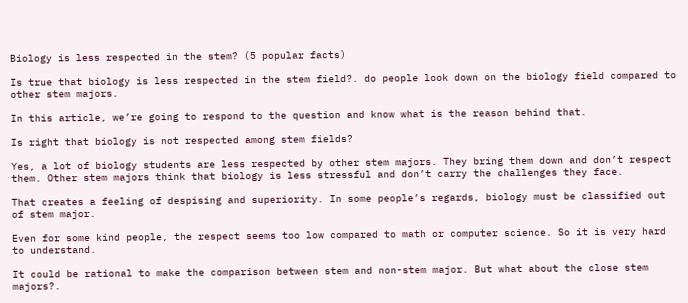Biology is less respected in the stem? (5 popular facts)

Is true that biology is less respected in the stem field?. do people look down on the biology field compared to other stem majors.

In this article, we’re going to respond to the question and know what is the reason behind that.

Is right that biology is not respected among stem fields?

Yes, a lot of biology students are less respected by other stem majors. They bring them down and don’t respect them. Other stem majors think that biology is less stressful and don’t carry the challenges they face.

That creates a feeling of despising and superiority. In some people’s regards, biology must be classified out of stem major.

Even for some kind people, the respect seems too low compared to math or computer science. So it is very hard to understand.

It could be rational to make the comparison between stem and non-stem major. But what about the close stem majors?.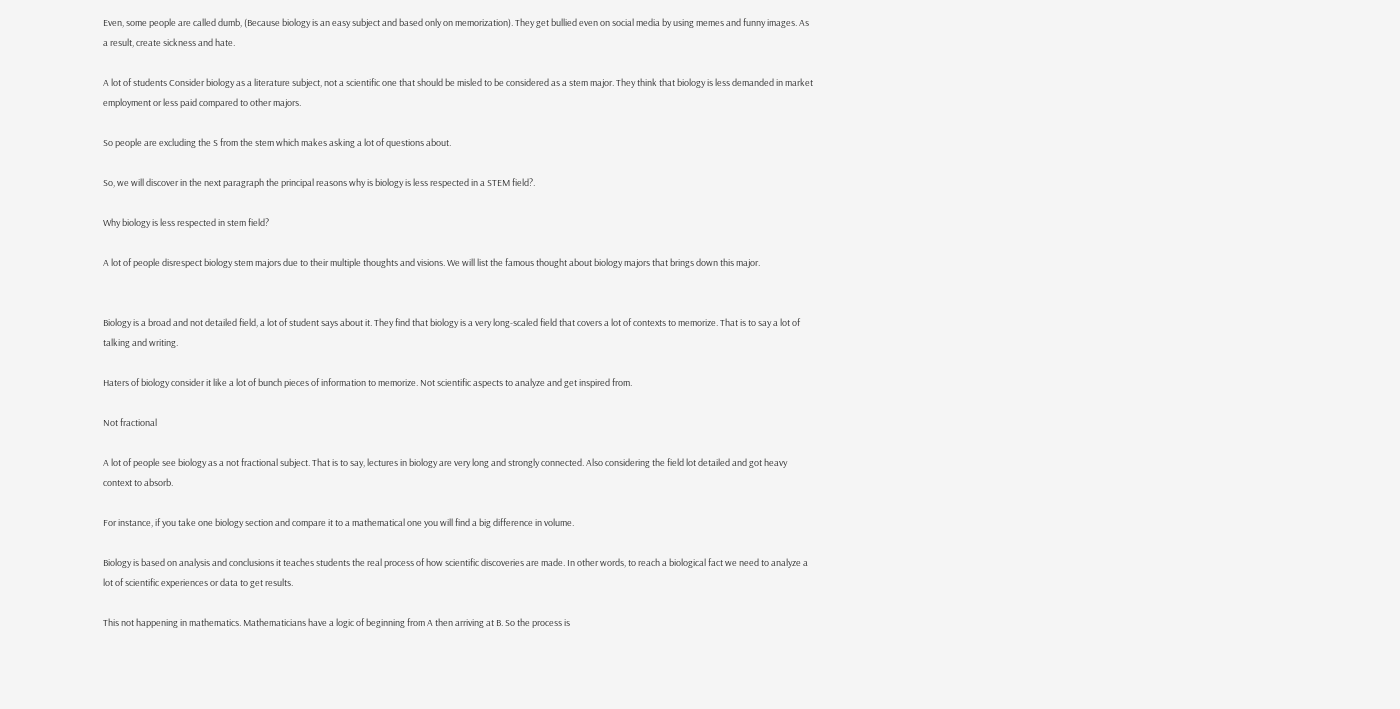Even, some people are called dumb, (Because biology is an easy subject and based only on memorization). They get bullied even on social media by using memes and funny images. As a result, create sickness and hate.

A lot of students Consider biology as a literature subject, not a scientific one that should be misled to be considered as a stem major. They think that biology is less demanded in market employment or less paid compared to other majors.

So people are excluding the S from the stem which makes asking a lot of questions about.

So, we will discover in the next paragraph the principal reasons why is biology is less respected in a STEM field?.

Why biology is less respected in stem field?

A lot of people disrespect biology stem majors due to their multiple thoughts and visions. We will list the famous thought about biology majors that brings down this major.


Biology is a broad and not detailed field, a lot of student says about it. They find that biology is a very long-scaled field that covers a lot of contexts to memorize. That is to say a lot of talking and writing.

Haters of biology consider it like a lot of bunch pieces of information to memorize. Not scientific aspects to analyze and get inspired from.

Not fractional

A lot of people see biology as a not fractional subject. That is to say, lectures in biology are very long and strongly connected. Also considering the field lot detailed and got heavy context to absorb.

For instance, if you take one biology section and compare it to a mathematical one you will find a big difference in volume.

Biology is based on analysis and conclusions it teaches students the real process of how scientific discoveries are made. In other words, to reach a biological fact we need to analyze a lot of scientific experiences or data to get results.

This not happening in mathematics. Mathematicians have a logic of beginning from A then arriving at B. So the process is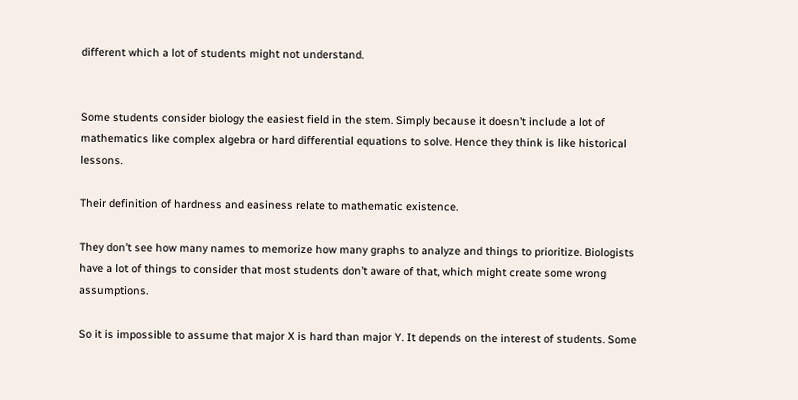different which a lot of students might not understand.


Some students consider biology the easiest field in the stem. Simply because it doesn’t include a lot of mathematics like complex algebra or hard differential equations to solve. Hence they think is like historical lessons.

Their definition of hardness and easiness relate to mathematic existence.

They don’t see how many names to memorize how many graphs to analyze and things to prioritize. Biologists have a lot of things to consider that most students don’t aware of that, which might create some wrong assumptions.

So it is impossible to assume that major X is hard than major Y. It depends on the interest of students. Some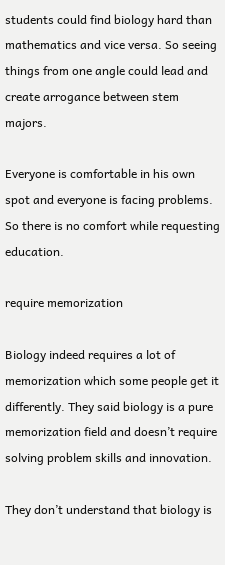students could find biology hard than mathematics and vice versa. So seeing things from one angle could lead and create arrogance between stem majors.

Everyone is comfortable in his own spot and everyone is facing problems. So there is no comfort while requesting education.

require memorization

Biology indeed requires a lot of memorization which some people get it differently. They said biology is a pure memorization field and doesn’t require solving problem skills and innovation.

They don’t understand that biology is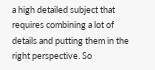a high detailed subject that requires combining a lot of details and putting them in the right perspective. So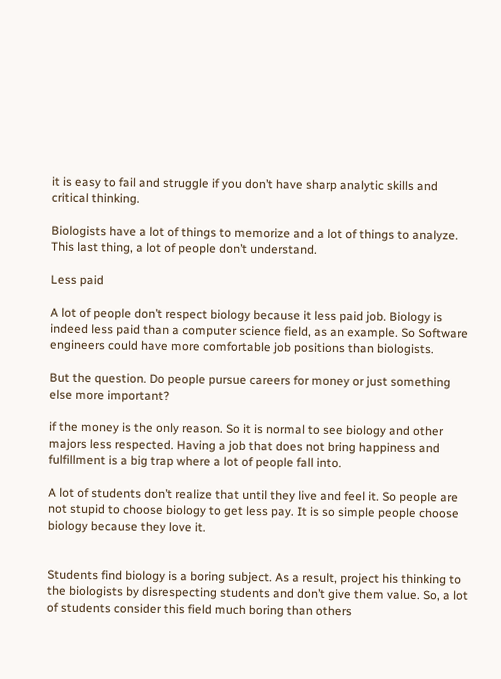it is easy to fail and struggle if you don’t have sharp analytic skills and critical thinking.

Biologists have a lot of things to memorize and a lot of things to analyze. This last thing, a lot of people don’t understand.

Less paid

A lot of people don’t respect biology because it less paid job. Biology is indeed less paid than a computer science field, as an example. So Software engineers could have more comfortable job positions than biologists.

But the question. Do people pursue careers for money or just something else more important?

if the money is the only reason. So it is normal to see biology and other majors less respected. Having a job that does not bring happiness and fulfillment is a big trap where a lot of people fall into.

A lot of students don’t realize that until they live and feel it. So people are not stupid to choose biology to get less pay. It is so simple people choose biology because they love it.


Students find biology is a boring subject. As a result, project his thinking to the biologists by disrespecting students and don’t give them value. So, a lot of students consider this field much boring than others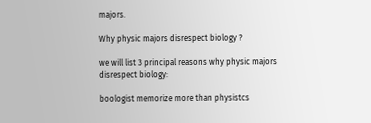majors.

Why physic majors disrespect biology ?

we will list 3 principal reasons why physic majors disrespect biology:

boologist memorize more than physistcs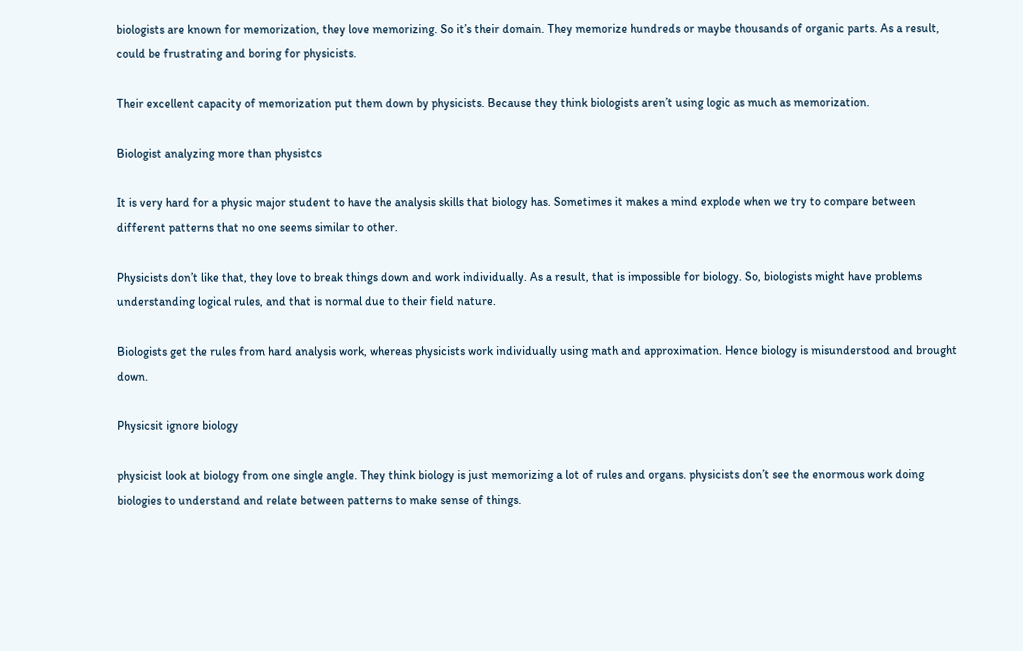biologists are known for memorization, they love memorizing. So it’s their domain. They memorize hundreds or maybe thousands of organic parts. As a result, could be frustrating and boring for physicists.

Their excellent capacity of memorization put them down by physicists. Because they think biologists aren’t using logic as much as memorization.

Biologist analyzing more than physistcs

It is very hard for a physic major student to have the analysis skills that biology has. Sometimes it makes a mind explode when we try to compare between different patterns that no one seems similar to other.

Physicists don’t like that, they love to break things down and work individually. As a result, that is impossible for biology. So, biologists might have problems understanding logical rules, and that is normal due to their field nature.

Biologists get the rules from hard analysis work, whereas physicists work individually using math and approximation. Hence biology is misunderstood and brought down.

Physicsit ignore biology

physicist look at biology from one single angle. They think biology is just memorizing a lot of rules and organs. physicists don’t see the enormous work doing biologies to understand and relate between patterns to make sense of things.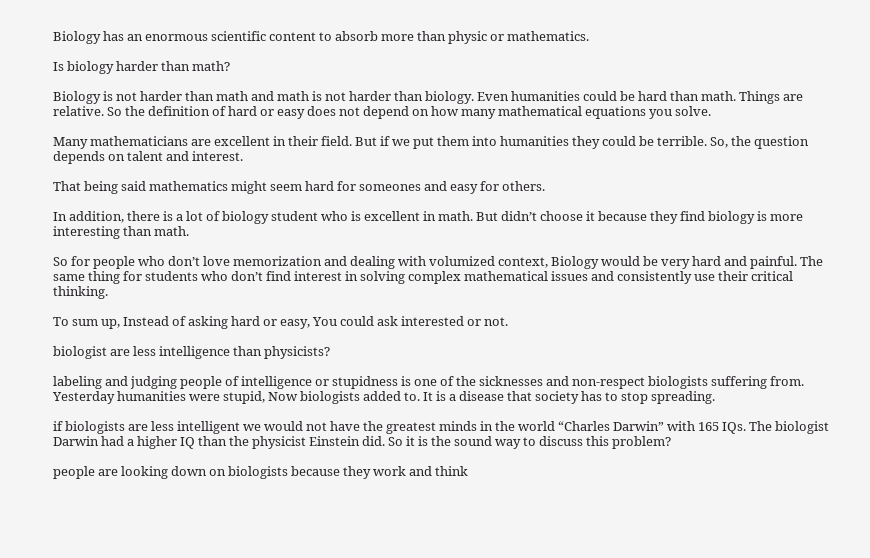Biology has an enormous scientific content to absorb more than physic or mathematics.

Is biology harder than math?

Biology is not harder than math and math is not harder than biology. Even humanities could be hard than math. Things are relative. So the definition of hard or easy does not depend on how many mathematical equations you solve.

Many mathematicians are excellent in their field. But if we put them into humanities they could be terrible. So, the question depends on talent and interest.

That being said mathematics might seem hard for someones and easy for others.

In addition, there is a lot of biology student who is excellent in math. But didn’t choose it because they find biology is more interesting than math.

So for people who don’t love memorization and dealing with volumized context, Biology would be very hard and painful. The same thing for students who don’t find interest in solving complex mathematical issues and consistently use their critical thinking.

To sum up, Instead of asking hard or easy, You could ask interested or not.

biologist are less intelligence than physicists?

labeling and judging people of intelligence or stupidness is one of the sicknesses and non-respect biologists suffering from. Yesterday humanities were stupid, Now biologists added to. It is a disease that society has to stop spreading.

if biologists are less intelligent we would not have the greatest minds in the world “Charles Darwin” with 165 IQs. The biologist Darwin had a higher IQ than the physicist Einstein did. So it is the sound way to discuss this problem?

people are looking down on biologists because they work and think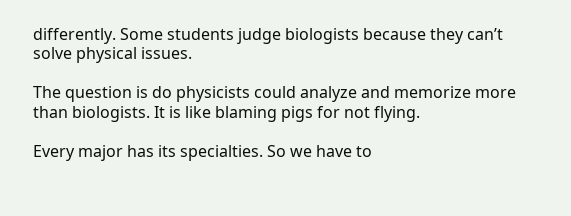differently. Some students judge biologists because they can’t solve physical issues.

The question is do physicists could analyze and memorize more than biologists. It is like blaming pigs for not flying.

Every major has its specialties. So we have to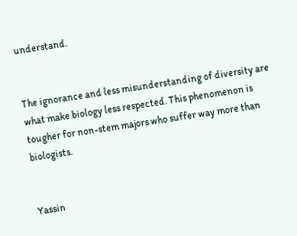understand.


The ignorance and less misunderstanding of diversity are what make biology less respected. This phenomenon is tougher for non-stem majors who suffer way more than biologists.


Yassin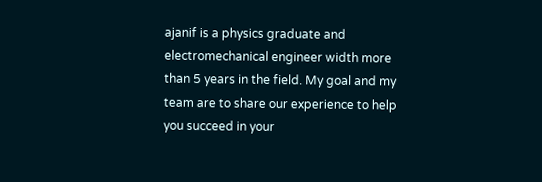ajanif is a physics graduate and electromechanical engineer width more than 5 years in the field. My goal and my team are to share our experience to help you succeed in your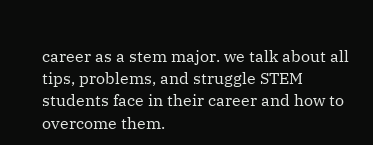career as a stem major. we talk about all tips, problems, and struggle STEM students face in their career and how to overcome them.